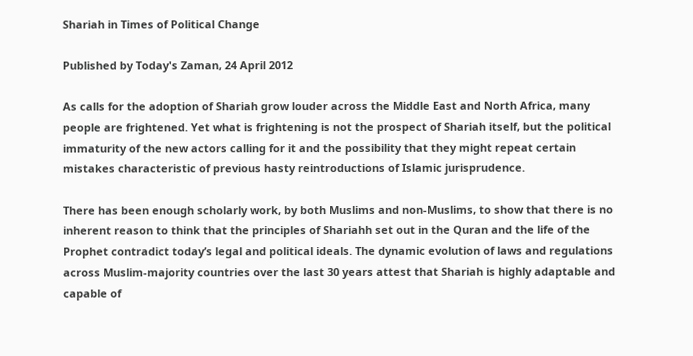Shariah in Times of Political Change

Published by Today's Zaman, 24 April 2012

As calls for the adoption of Shariah grow louder across the Middle East and North Africa, many people are frightened. Yet what is frightening is not the prospect of Shariah itself, but the political immaturity of the new actors calling for it and the possibility that they might repeat certain mistakes characteristic of previous hasty reintroductions of Islamic jurisprudence.

There has been enough scholarly work, by both Muslims and non-Muslims, to show that there is no inherent reason to think that the principles of Shariahh set out in the Quran and the life of the Prophet contradict today’s legal and political ideals. The dynamic evolution of laws and regulations across Muslim-majority countries over the last 30 years attest that Shariah is highly adaptable and capable of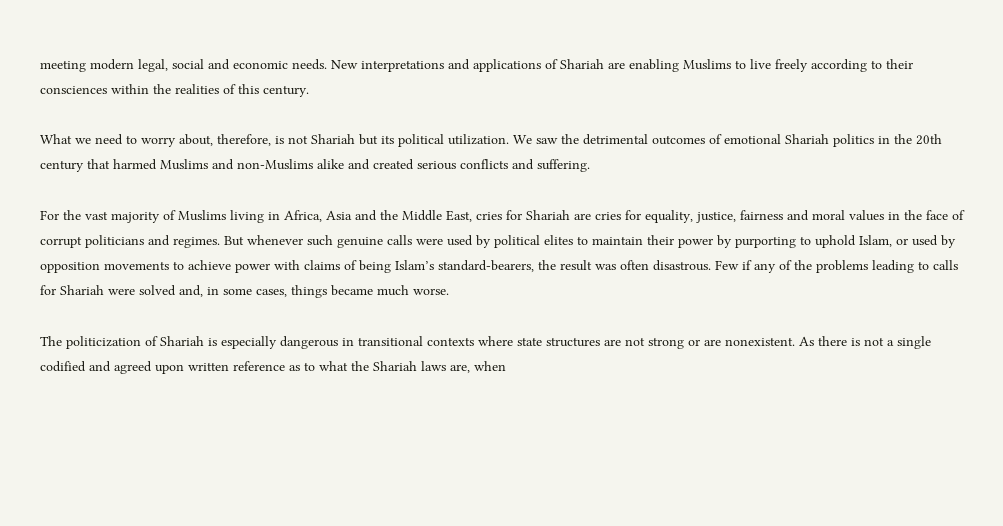meeting modern legal, social and economic needs. New interpretations and applications of Shariah are enabling Muslims to live freely according to their consciences within the realities of this century.

What we need to worry about, therefore, is not Shariah but its political utilization. We saw the detrimental outcomes of emotional Shariah politics in the 20th century that harmed Muslims and non-Muslims alike and created serious conflicts and suffering.

For the vast majority of Muslims living in Africa, Asia and the Middle East, cries for Shariah are cries for equality, justice, fairness and moral values in the face of corrupt politicians and regimes. But whenever such genuine calls were used by political elites to maintain their power by purporting to uphold Islam, or used by opposition movements to achieve power with claims of being Islam’s standard-bearers, the result was often disastrous. Few if any of the problems leading to calls for Shariah were solved and, in some cases, things became much worse.

The politicization of Shariah is especially dangerous in transitional contexts where state structures are not strong or are nonexistent. As there is not a single codified and agreed upon written reference as to what the Shariah laws are, when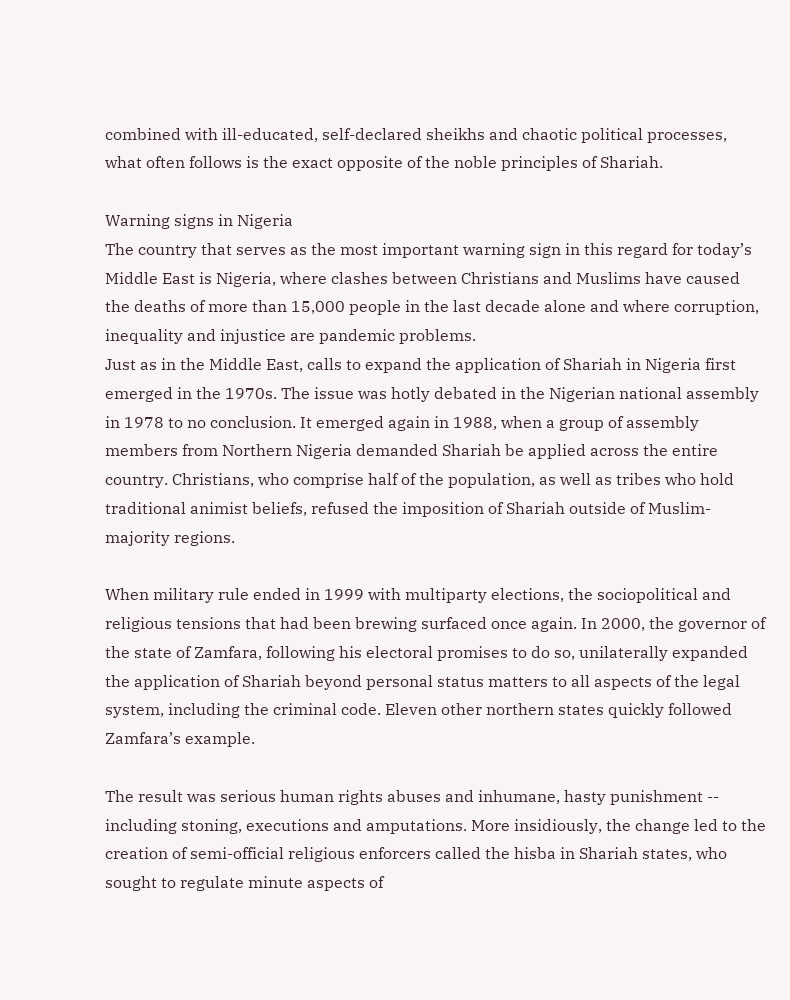combined with ill-educated, self-declared sheikhs and chaotic political processes, what often follows is the exact opposite of the noble principles of Shariah.

Warning signs in Nigeria
The country that serves as the most important warning sign in this regard for today’s Middle East is Nigeria, where clashes between Christians and Muslims have caused the deaths of more than 15,000 people in the last decade alone and where corruption, inequality and injustice are pandemic problems.
Just as in the Middle East, calls to expand the application of Shariah in Nigeria first emerged in the 1970s. The issue was hotly debated in the Nigerian national assembly in 1978 to no conclusion. It emerged again in 1988, when a group of assembly members from Northern Nigeria demanded Shariah be applied across the entire country. Christians, who comprise half of the population, as well as tribes who hold traditional animist beliefs, refused the imposition of Shariah outside of Muslim-majority regions.

When military rule ended in 1999 with multiparty elections, the sociopolitical and religious tensions that had been brewing surfaced once again. In 2000, the governor of the state of Zamfara, following his electoral promises to do so, unilaterally expanded the application of Shariah beyond personal status matters to all aspects of the legal system, including the criminal code. Eleven other northern states quickly followed Zamfara’s example.

The result was serious human rights abuses and inhumane, hasty punishment -- including stoning, executions and amputations. More insidiously, the change led to the creation of semi-official religious enforcers called the hisba in Shariah states, who sought to regulate minute aspects of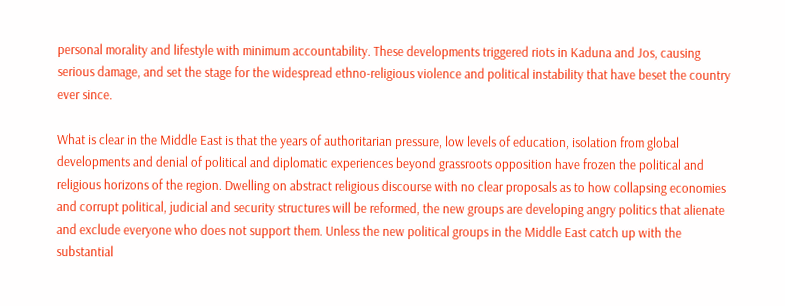personal morality and lifestyle with minimum accountability. These developments triggered riots in Kaduna and Jos, causing serious damage, and set the stage for the widespread ethno-religious violence and political instability that have beset the country ever since.

What is clear in the Middle East is that the years of authoritarian pressure, low levels of education, isolation from global developments and denial of political and diplomatic experiences beyond grassroots opposition have frozen the political and religious horizons of the region. Dwelling on abstract religious discourse with no clear proposals as to how collapsing economies and corrupt political, judicial and security structures will be reformed, the new groups are developing angry politics that alienate and exclude everyone who does not support them. Unless the new political groups in the Middle East catch up with the substantial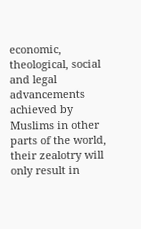economic, theological, social and legal advancements achieved by Muslims in other parts of the world, their zealotry will only result in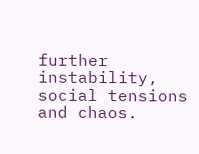further instability, social tensions and chaos.